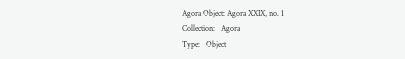Agora Object: Agora XXIX, no. 1
Collection:   Agora
Type:   Object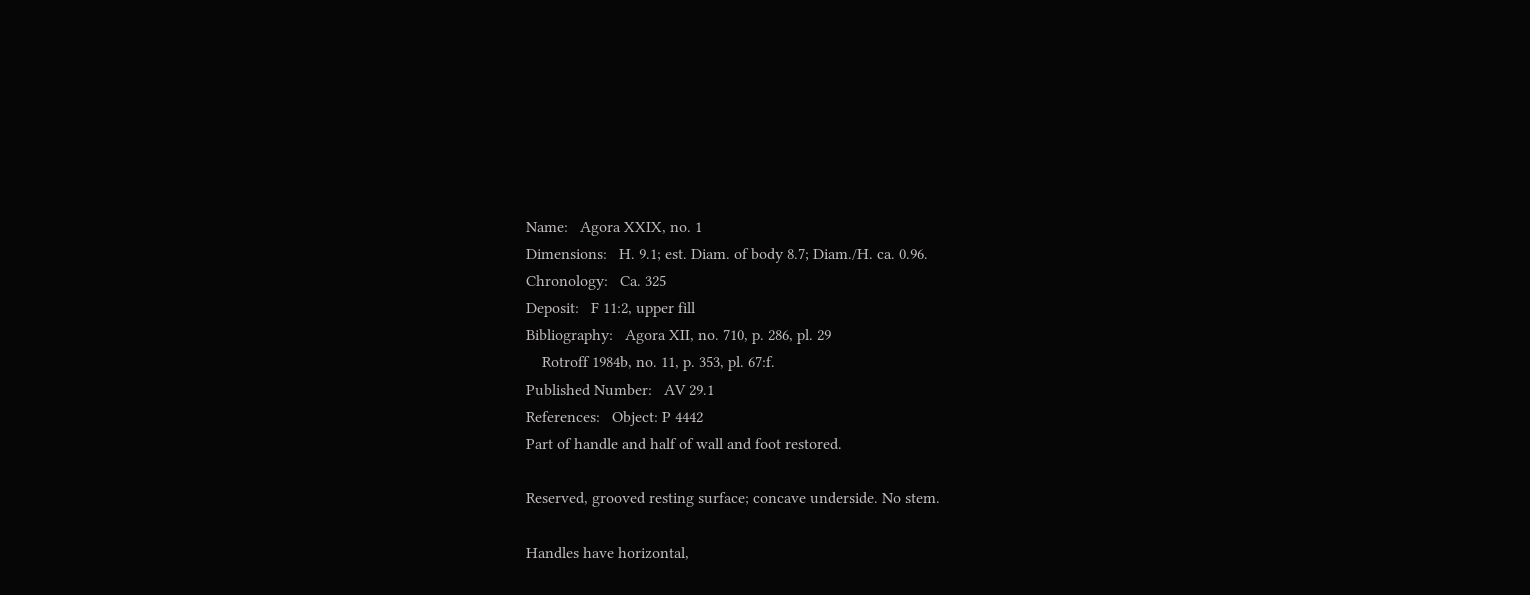Name:   Agora XXIX, no. 1
Dimensions:   H. 9.1; est. Diam. of body 8.7; Diam./H. ca. 0.96.
Chronology:   Ca. 325
Deposit:   F 11:2, upper fill
Bibliography:   Agora XII, no. 710, p. 286, pl. 29
    Rotroff 1984b, no. 11, p. 353, pl. 67:f.
Published Number:   AV 29.1
References:   Object: P 4442
Part of handle and half of wall and foot restored.

Reserved, grooved resting surface; concave underside. No stem.

Handles have horizontal,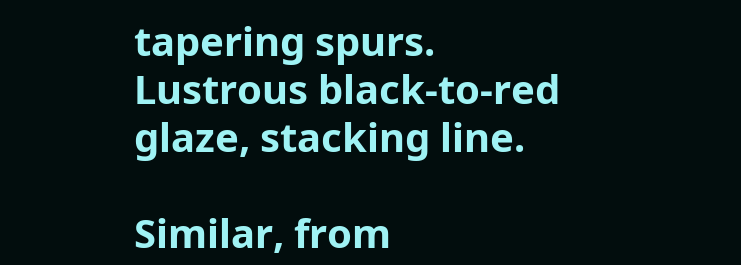tapering spurs. Lustrous black-to-red glaze, stacking line.

Similar, from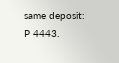same deposit: P 4443.